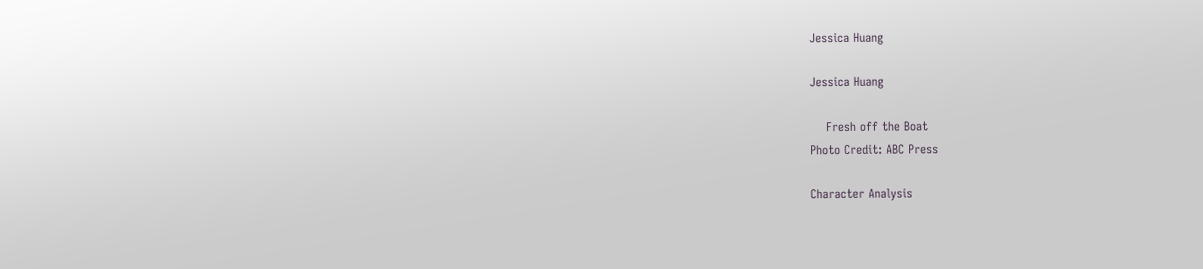Jessica Huang

Jessica Huang

    Fresh off the Boat
Photo Credit: ABC Press

Character Analysis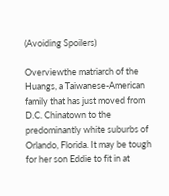(Avoiding Spoilers)

Overviewthe matriarch of the Huangs, a Taiwanese-American family that has just moved from D.C. Chinatown to the predominantly white suburbs of Orlando, Florida. It may be tough for her son Eddie to fit in at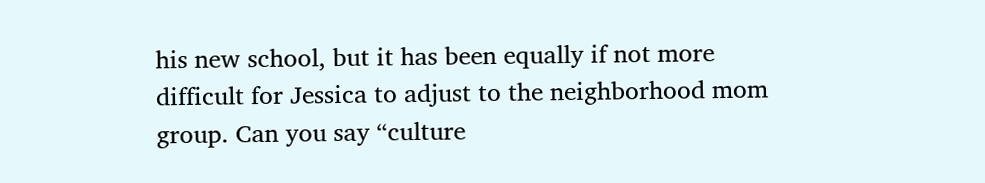his new school, but it has been equally if not more difficult for Jessica to adjust to the neighborhood mom group. Can you say “culture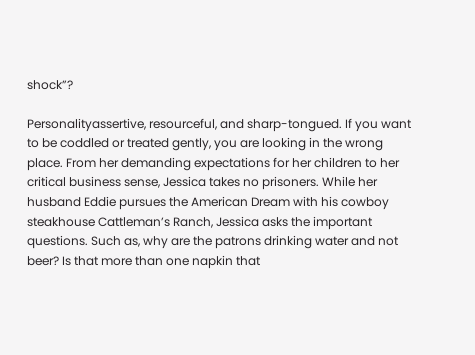shock”?

Personalityassertive, resourceful, and sharp-tongued. If you want to be coddled or treated gently, you are looking in the wrong place. From her demanding expectations for her children to her critical business sense, Jessica takes no prisoners. While her husband Eddie pursues the American Dream with his cowboy steakhouse Cattleman’s Ranch, Jessica asks the important questions. Such as, why are the patrons drinking water and not beer? Is that more than one napkin that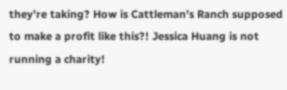they’re taking? How is Cattleman’s Ranch supposed to make a profit like this?! Jessica Huang is not running a charity!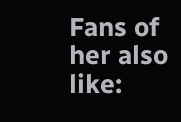Fans of her also like: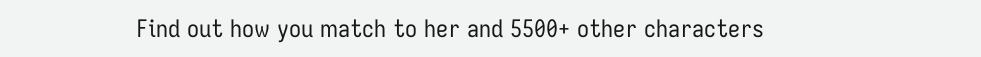Find out how you match to her and 5500+ other characters